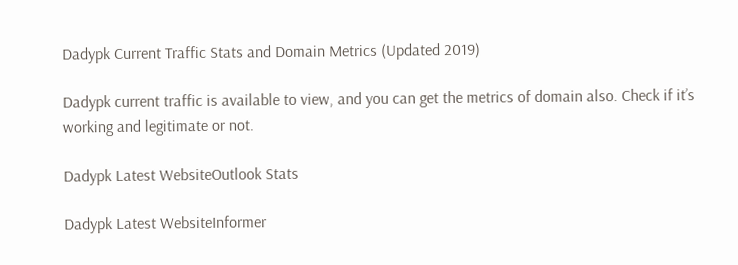Dadypk Current Traffic Stats and Domain Metrics (Updated 2019)

Dadypk current traffic is available to view, and you can get the metrics of domain also. Check if it’s working and legitimate or not.

Dadypk Latest WebsiteOutlook Stats

Dadypk Latest WebsiteInformer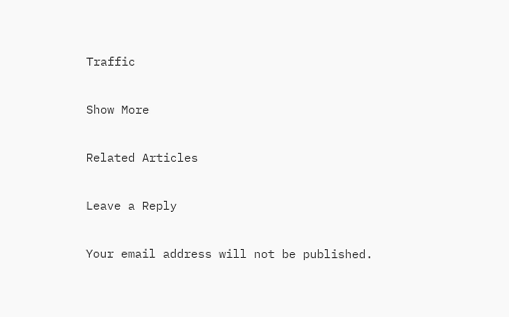Traffic

Show More

Related Articles

Leave a Reply

Your email address will not be published.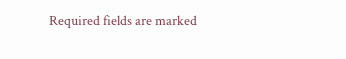Required fields are marked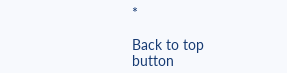*

Back to top button